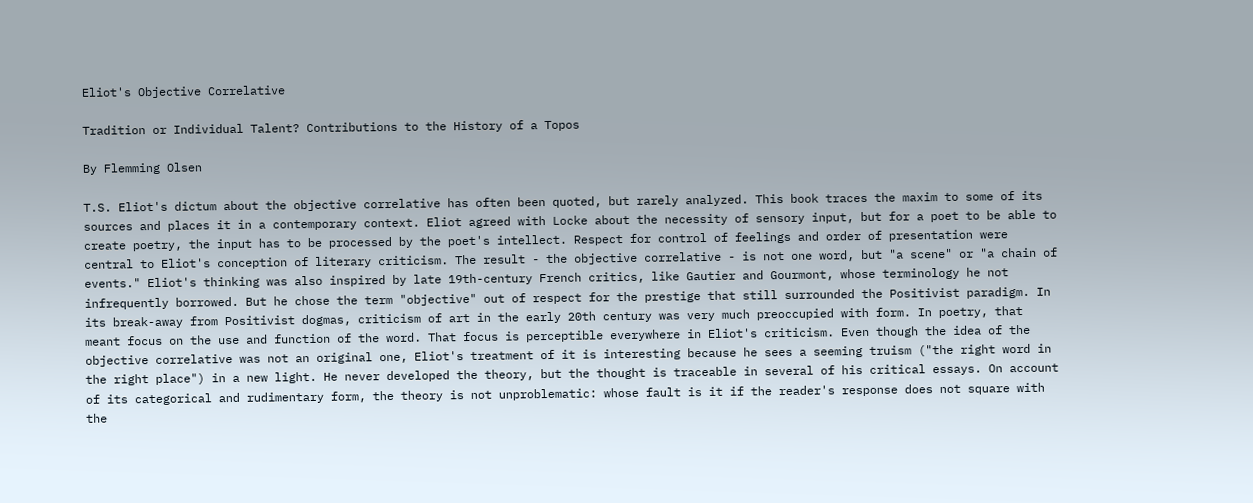Eliot's Objective Correlative

Tradition or Individual Talent? Contributions to the History of a Topos

By Flemming Olsen

T.S. Eliot's dictum about the objective correlative has often been quoted, but rarely analyzed. This book traces the maxim to some of its sources and places it in a contemporary context. Eliot agreed with Locke about the necessity of sensory input, but for a poet to be able to create poetry, the input has to be processed by the poet's intellect. Respect for control of feelings and order of presentation were central to Eliot's conception of literary criticism. The result - the objective correlative - is not one word, but "a scene" or "a chain of events." Eliot's thinking was also inspired by late 19th-century French critics, like Gautier and Gourmont, whose terminology he not infrequently borrowed. But he chose the term "objective" out of respect for the prestige that still surrounded the Positivist paradigm. In its break-away from Positivist dogmas, criticism of art in the early 20th century was very much preoccupied with form. In poetry, that meant focus on the use and function of the word. That focus is perceptible everywhere in Eliot's criticism. Even though the idea of the objective correlative was not an original one, Eliot's treatment of it is interesting because he sees a seeming truism ("the right word in the right place") in a new light. He never developed the theory, but the thought is traceable in several of his critical essays. On account of its categorical and rudimentary form, the theory is not unproblematic: whose fault is it if the reader's response does not square with the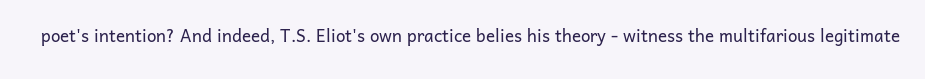poet's intention? And indeed, T.S. Eliot's own practice belies his theory - witness the multifarious legitimate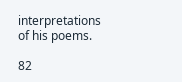interpretations of his poems.

82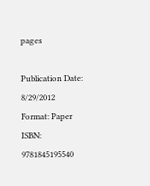pages

Publication Date: 8/29/2012
Format: Paper
ISBN: 9781845195540